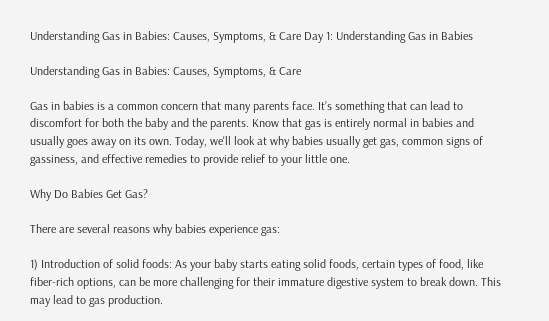Understanding Gas in Babies: Causes, Symptoms, & Care Day 1: Understanding Gas in Babies

Understanding Gas in Babies: Causes, Symptoms, & Care

Gas in babies is a common concern that many parents face. It’s something that can lead to discomfort for both the baby and the parents. Know that gas is entirely normal in babies and usually goes away on its own. Today, we'll look at why babies usually get gas, common signs of gassiness, and effective remedies to provide relief to your little one.

Why Do Babies Get Gas?

There are several reasons why babies experience gas:

1) Introduction of solid foods: As your baby starts eating solid foods, certain types of food, like fiber-rich options, can be more challenging for their immature digestive system to break down. This may lead to gas production.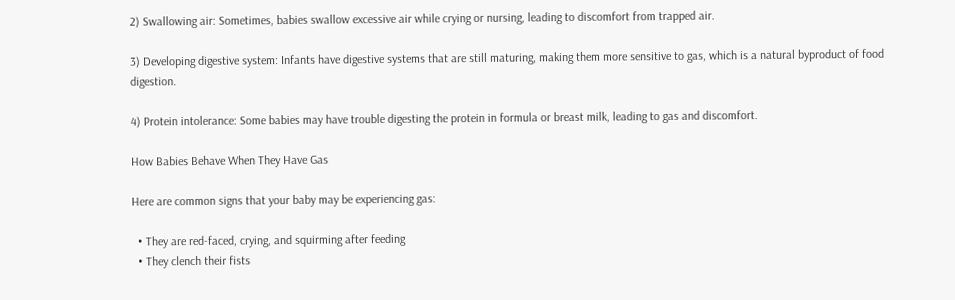2) Swallowing air: Sometimes, babies swallow excessive air while crying or nursing, leading to discomfort from trapped air.

3) Developing digestive system: Infants have digestive systems that are still maturing, making them more sensitive to gas, which is a natural byproduct of food digestion.

4) Protein intolerance: Some babies may have trouble digesting the protein in formula or breast milk, leading to gas and discomfort.

How Babies Behave When They Have Gas

Here are common signs that your baby may be experiencing gas:

  • They are red-faced, crying, and squirming after feeding
  • They clench their fists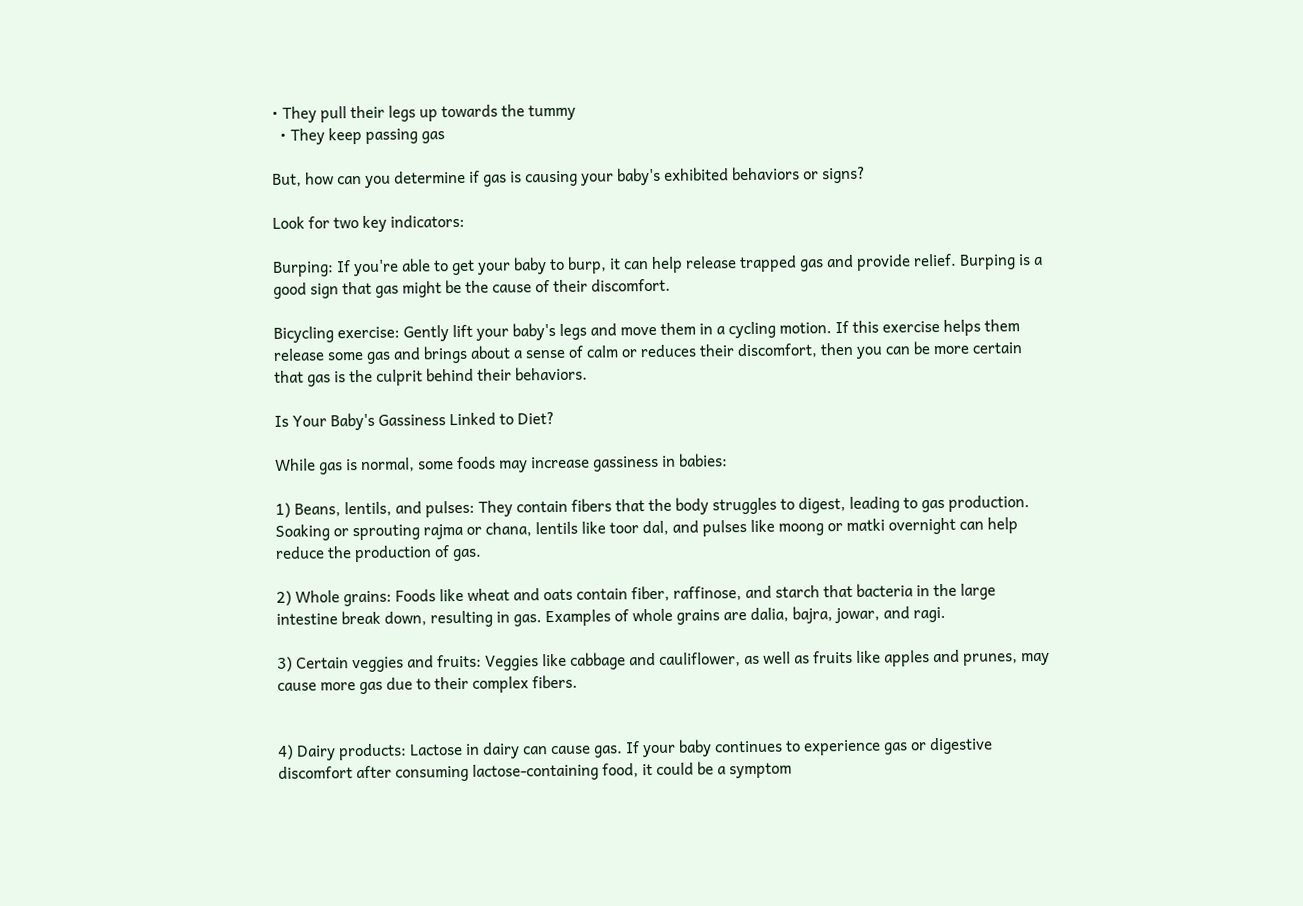• They pull their legs up towards the tummy
  • They keep passing gas

But, how can you determine if gas is causing your baby's exhibited behaviors or signs?

Look for two key indicators:

Burping: If you're able to get your baby to burp, it can help release trapped gas and provide relief. Burping is a good sign that gas might be the cause of their discomfort.

Bicycling exercise: Gently lift your baby's legs and move them in a cycling motion. If this exercise helps them release some gas and brings about a sense of calm or reduces their discomfort, then you can be more certain that gas is the culprit behind their behaviors.

Is Your Baby's Gassiness Linked to Diet?

While gas is normal, some foods may increase gassiness in babies:

1) Beans, lentils, and pulses: They contain fibers that the body struggles to digest, leading to gas production. Soaking or sprouting rajma or chana, lentils like toor dal, and pulses like moong or matki overnight can help reduce the production of gas.

2) Whole grains: Foods like wheat and oats contain fiber, raffinose, and starch that bacteria in the large intestine break down, resulting in gas. Examples of whole grains are dalia, bajra, jowar, and ragi.

3) Certain veggies and fruits: Veggies like cabbage and cauliflower, as well as fruits like apples and prunes, may cause more gas due to their complex fibers.


4) Dairy products: Lactose in dairy can cause gas. If your baby continues to experience gas or digestive discomfort after consuming lactose-containing food, it could be a symptom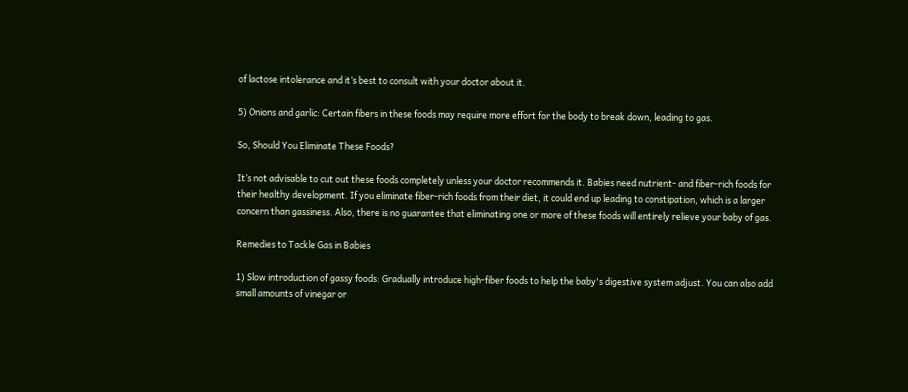of lactose intolerance and it’s best to consult with your doctor about it.

5) Onions and garlic: Certain fibers in these foods may require more effort for the body to break down, leading to gas.

So, Should You Eliminate These Foods?

It’s not advisable to cut out these foods completely unless your doctor recommends it. Babies need nutrient- and fiber-rich foods for their healthy development. If you eliminate fiber-rich foods from their diet, it could end up leading to constipation, which is a larger concern than gassiness. Also, there is no guarantee that eliminating one or more of these foods will entirely relieve your baby of gas.

Remedies to Tackle Gas in Babies

1) Slow introduction of gassy foods: Gradually introduce high-fiber foods to help the baby's digestive system adjust. You can also add small amounts of vinegar or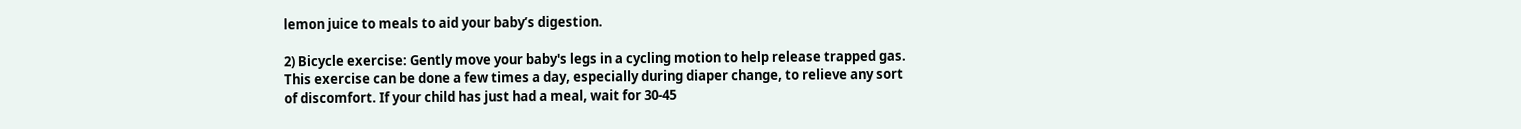lemon juice to meals to aid your baby’s digestion.

2) Bicycle exercise: Gently move your baby's legs in a cycling motion to help release trapped gas. This exercise can be done a few times a day, especially during diaper change, to relieve any sort of discomfort. If your child has just had a meal, wait for 30-45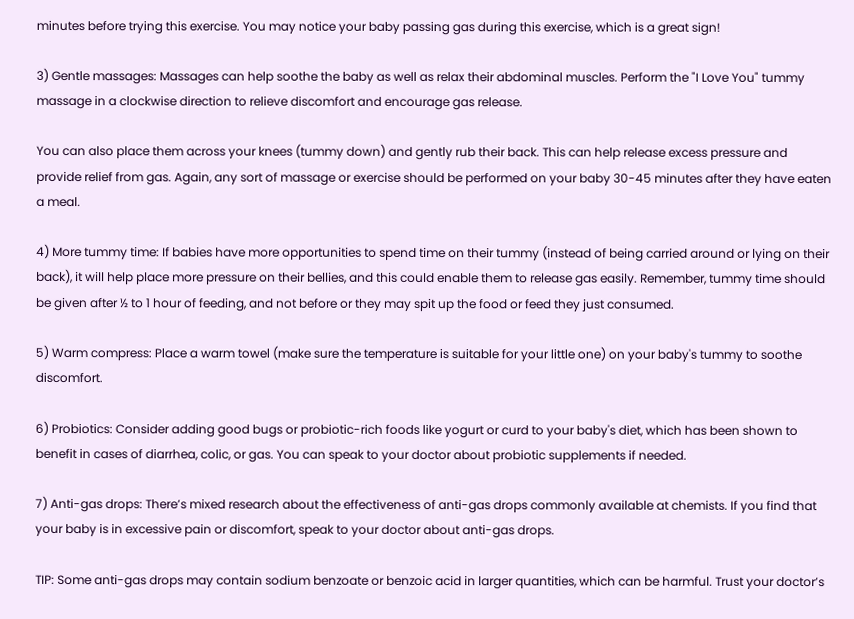minutes before trying this exercise. You may notice your baby passing gas during this exercise, which is a great sign!

3) Gentle massages: Massages can help soothe the baby as well as relax their abdominal muscles. Perform the "I Love You" tummy massage in a clockwise direction to relieve discomfort and encourage gas release.

You can also place them across your knees (tummy down) and gently rub their back. This can help release excess pressure and provide relief from gas. Again, any sort of massage or exercise should be performed on your baby 30-45 minutes after they have eaten a meal.

4) More tummy time: If babies have more opportunities to spend time on their tummy (instead of being carried around or lying on their back), it will help place more pressure on their bellies, and this could enable them to release gas easily. Remember, tummy time should be given after ½ to 1 hour of feeding, and not before or they may spit up the food or feed they just consumed.

5) Warm compress: Place a warm towel (make sure the temperature is suitable for your little one) on your baby's tummy to soothe discomfort.

6) Probiotics: Consider adding good bugs or probiotic-rich foods like yogurt or curd to your baby's diet, which has been shown to benefit in cases of diarrhea, colic, or gas. You can speak to your doctor about probiotic supplements if needed.

7) Anti-gas drops: There’s mixed research about the effectiveness of anti-gas drops commonly available at chemists. If you find that your baby is in excessive pain or discomfort, speak to your doctor about anti-gas drops.

TIP: Some anti-gas drops may contain sodium benzoate or benzoic acid in larger quantities, which can be harmful. Trust your doctor’s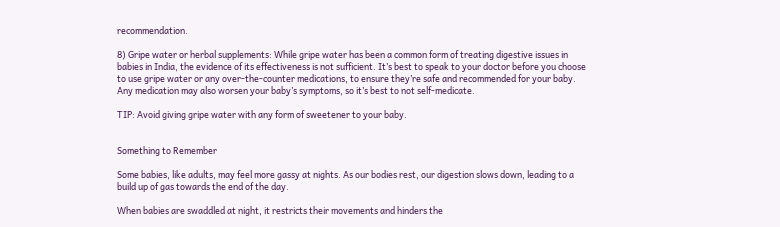recommendation.

8) Gripe water or herbal supplements: While gripe water has been a common form of treating digestive issues in babies in India, the evidence of its effectiveness is not sufficient. It’s best to speak to your doctor before you choose to use gripe water or any over-the-counter medications, to ensure they’re safe and recommended for your baby. Any medication may also worsen your baby’s symptoms, so it’s best to not self-medicate.

TIP: Avoid giving gripe water with any form of sweetener to your baby.


Something to Remember

Some babies, like adults, may feel more gassy at nights. As our bodies rest, our digestion slows down, leading to a build up of gas towards the end of the day.

When babies are swaddled at night, it restricts their movements and hinders the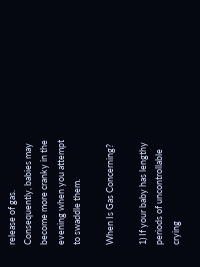release of gas. Consequently, babies may become more cranky in the evening when you attempt to swaddle them.

When Is Gas Concerning?

1) If your baby has lengthy periods of uncontrollable crying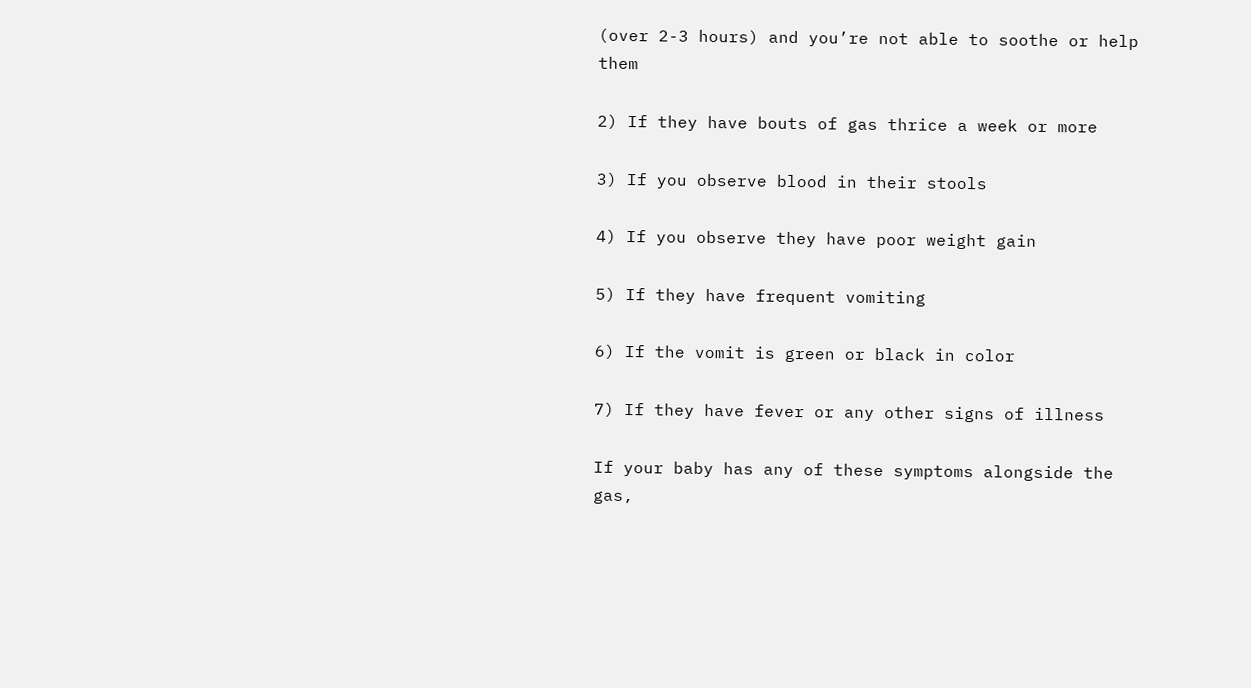(over 2-3 hours) and you’re not able to soothe or help them

2) If they have bouts of gas thrice a week or more

3) If you observe blood in their stools

4) If you observe they have poor weight gain

5) If they have frequent vomiting

6) If the vomit is green or black in color

7) If they have fever or any other signs of illness

If your baby has any of these symptoms alongside the gas,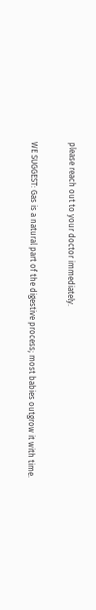please reach out to your doctor immediately.

WE SUGGEST: Gas is a natural part of the digestive process; most babies outgrow it with time.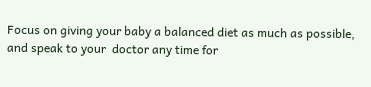Focus on giving your baby a balanced diet as much as possible, and speak to your  doctor any time for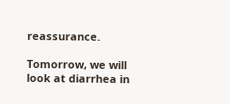reassurance.

Tomorrow, we will look at diarrhea in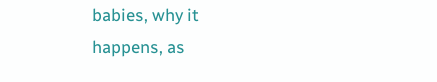babies, why it happens, as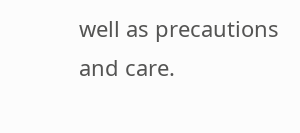well as precautions and care.